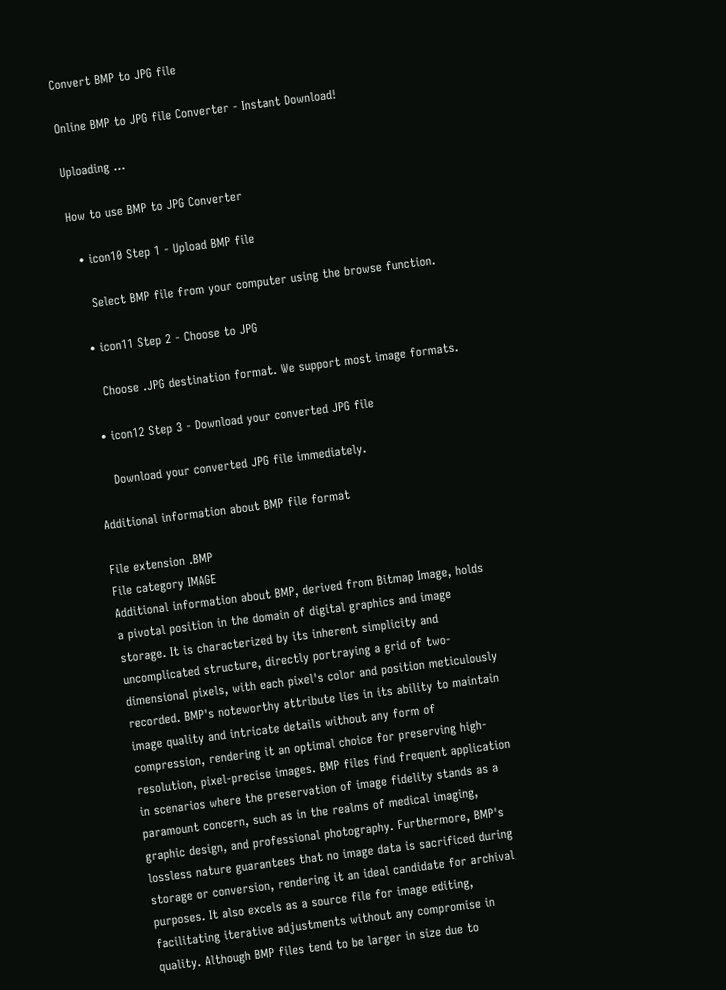Convert BMP to JPG file

Online BMP to JPG file Converter - Instant Download!

Uploading ...

How to use BMP to JPG Converter

  • icon10 Step 1 - Upload BMP file

    Select BMP file from your computer using the browse function.

  • icon11 Step 2 - Choose to JPG

    Choose .JPG destination format. We support most image formats.

  • icon12 Step 3 - Download your converted JPG file

    Download your converted JPG file immediately.

Additional information about BMP file format

File extension .BMP
File category IMAGE
Additional information about BMP, derived from Bitmap Image, holds a pivotal position in the domain of digital graphics and image storage. It is characterized by its inherent simplicity and uncomplicated structure, directly portraying a grid of two-dimensional pixels, with each pixel's color and position meticulously recorded. BMP's noteworthy attribute lies in its ability to maintain image quality and intricate details without any form of compression, rendering it an optimal choice for preserving high-resolution, pixel-precise images. BMP files find frequent application in scenarios where the preservation of image fidelity stands as a paramount concern, such as in the realms of medical imaging, graphic design, and professional photography. Furthermore, BMP's lossless nature guarantees that no image data is sacrificed during storage or conversion, rendering it an ideal candidate for archival purposes. It also excels as a source file for image editing, facilitating iterative adjustments without any compromise in quality. Although BMP files tend to be larger in size due to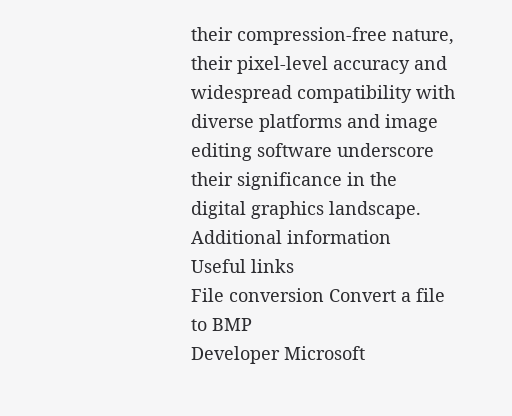their compression-free nature, their pixel-level accuracy and widespread compatibility with diverse platforms and image editing software underscore their significance in the digital graphics landscape.
Additional information
Useful links
File conversion Convert a file to BMP
Developer Microsoft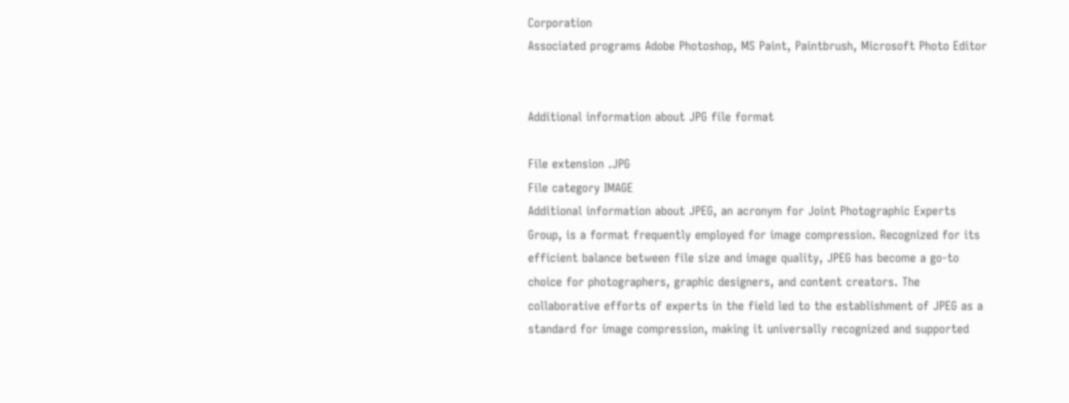Corporation
Associated programs Adobe Photoshop, MS Paint, Paintbrush, Microsoft Photo Editor


Additional information about JPG file format

File extension .JPG
File category IMAGE
Additional information about JPEG, an acronym for Joint Photographic Experts Group, is a format frequently employed for image compression. Recognized for its efficient balance between file size and image quality, JPEG has become a go-to choice for photographers, graphic designers, and content creators. The collaborative efforts of experts in the field led to the establishment of JPEG as a standard for image compression, making it universally recognized and supported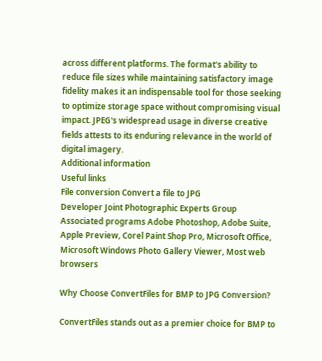across different platforms. The format's ability to reduce file sizes while maintaining satisfactory image fidelity makes it an indispensable tool for those seeking to optimize storage space without compromising visual impact. JPEG's widespread usage in diverse creative fields attests to its enduring relevance in the world of digital imagery.
Additional information
Useful links
File conversion Convert a file to JPG
Developer Joint Photographic Experts Group
Associated programs Adobe Photoshop, Adobe Suite, Apple Preview, Corel Paint Shop Pro, Microsoft Office, Microsoft Windows Photo Gallery Viewer, Most web browsers

Why Choose ConvertFiles for BMP to JPG Conversion?

ConvertFiles stands out as a premier choice for BMP to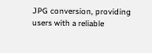JPG conversion, providing users with a reliable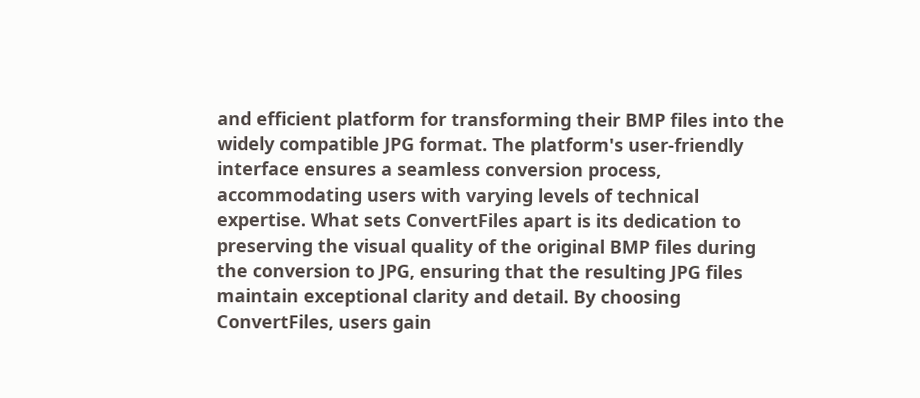and efficient platform for transforming their BMP files into the widely compatible JPG format. The platform's user-friendly interface ensures a seamless conversion process, accommodating users with varying levels of technical expertise. What sets ConvertFiles apart is its dedication to preserving the visual quality of the original BMP files during the conversion to JPG, ensuring that the resulting JPG files maintain exceptional clarity and detail. By choosing ConvertFiles, users gain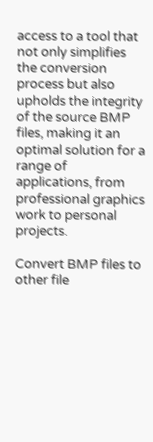access to a tool that not only simplifies the conversion process but also upholds the integrity of the source BMP files, making it an optimal solution for a range of applications, from professional graphics work to personal projects.

Convert BMP files to other file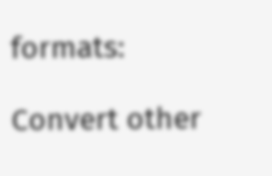formats:

Convert other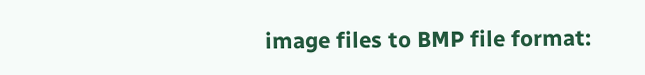image files to BMP file format: